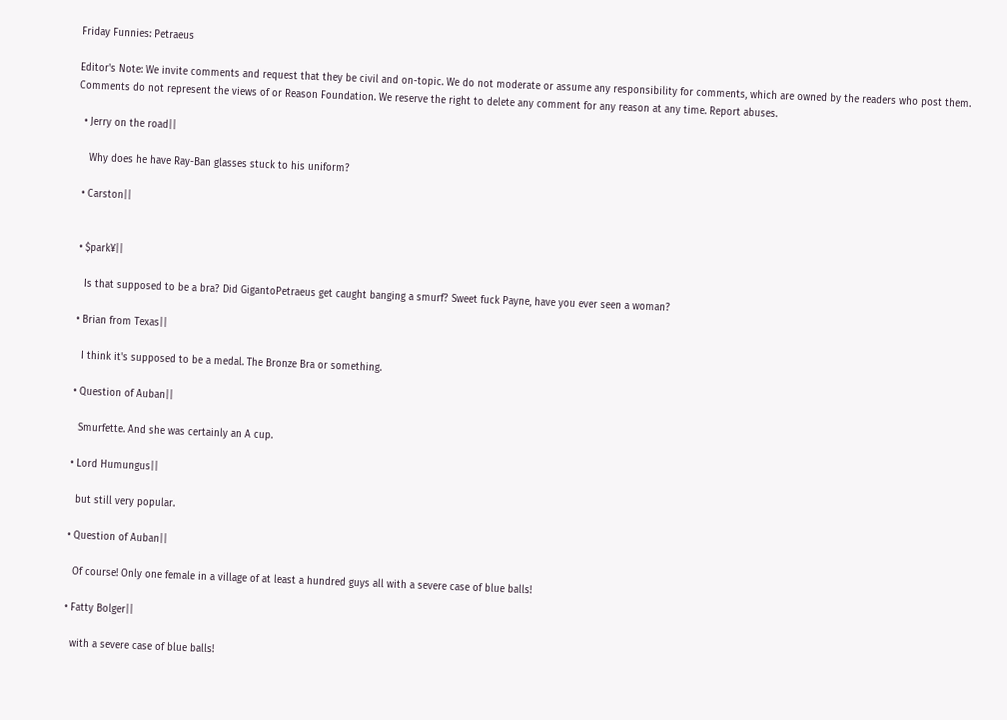Friday Funnies: Petraeus

Editor's Note: We invite comments and request that they be civil and on-topic. We do not moderate or assume any responsibility for comments, which are owned by the readers who post them. Comments do not represent the views of or Reason Foundation. We reserve the right to delete any comment for any reason at any time. Report abuses.

  • Jerry on the road||

    Why does he have Ray-Ban glasses stuck to his uniform?

  • Carston||


  • $park¥||

    Is that supposed to be a bra? Did GigantoPetraeus get caught banging a smurf? Sweet fuck Payne, have you ever seen a woman?

  • Brian from Texas||

    I think it's supposed to be a medal. The Bronze Bra or something.

  • Question of Auban||

    Smurfette. And she was certainly an A cup.

  • Lord Humungus||

    but still very popular.

  • Question of Auban||

    Of course! Only one female in a village of at least a hundred guys all with a severe case of blue balls!

  • Fatty Bolger||

    with a severe case of blue balls!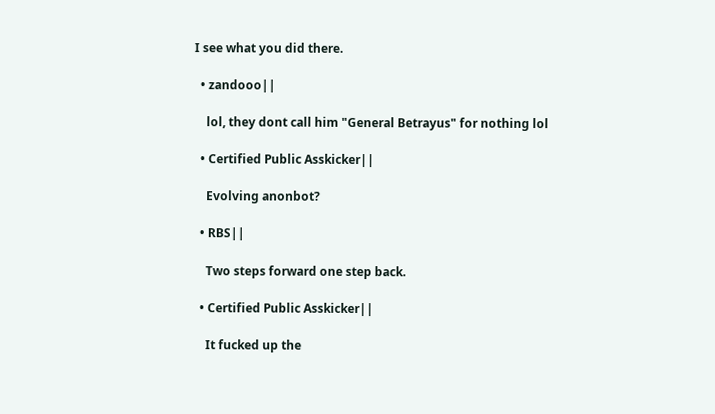I see what you did there.

  • zandooo||

    lol, they dont call him "General Betrayus" for nothing lol

  • Certified Public Asskicker||

    Evolving anonbot?

  • RBS||

    Two steps forward one step back.

  • Certified Public Asskicker||

    It fucked up the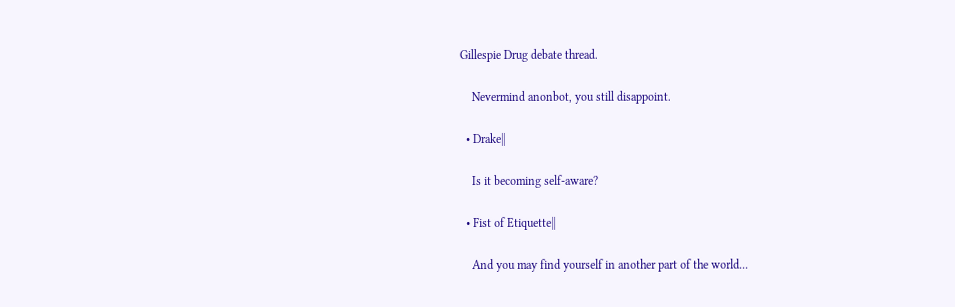Gillespie Drug debate thread.

    Nevermind anonbot, you still disappoint.

  • Drake||

    Is it becoming self-aware?

  • Fist of Etiquette||

    And you may find yourself in another part of the world...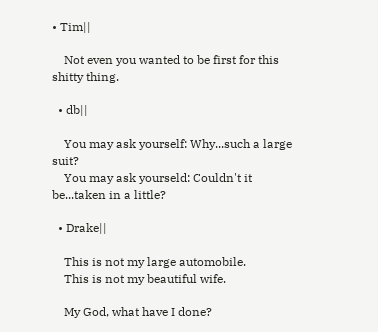• Tim||

    Not even you wanted to be first for this shitty thing.

  • db||

    You may ask yourself: Why...such a large suit?
    You may ask yourseld: Couldn't it be...taken in a little?

  • Drake||

    This is not my large automobile.
    This is not my beautiful wife.

    My God, what have I done?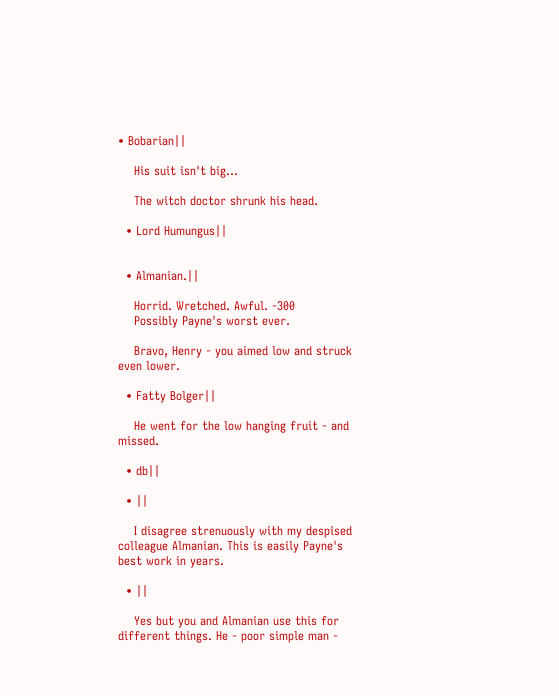• Bobarian||

    His suit isn't big...

    The witch doctor shrunk his head.

  • Lord Humungus||


  • Almanian.||

    Horrid. Wretched. Awful. -300
    Possibly Payne's worst ever.

    Bravo, Henry - you aimed low and struck even lower.

  • Fatty Bolger||

    He went for the low hanging fruit - and missed.

  • db||

  • ||

    I disagree strenuously with my despised colleague Almanian. This is easily Payne's best work in years.

  • ||

    Yes but you and Almanian use this for different things. He - poor simple man -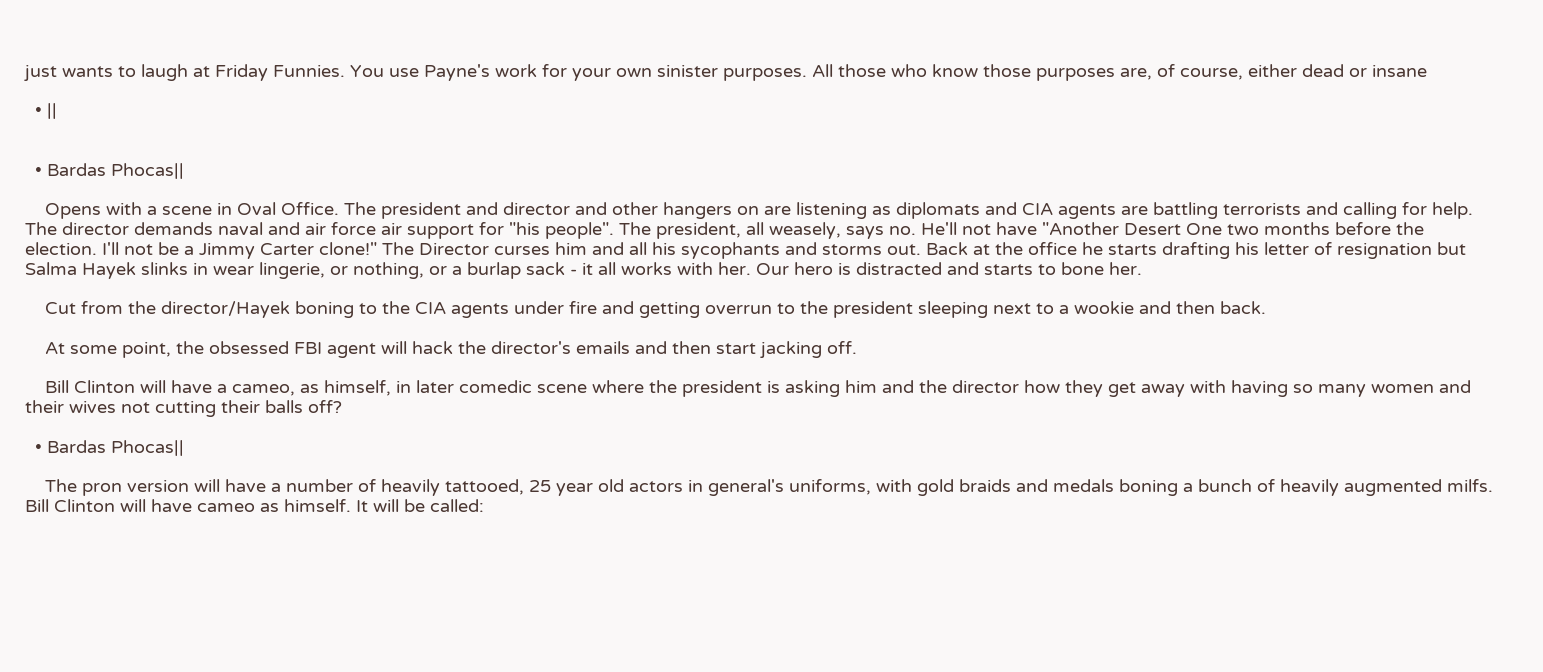just wants to laugh at Friday Funnies. You use Payne's work for your own sinister purposes. All those who know those purposes are, of course, either dead or insane

  • ||


  • Bardas Phocas||

    Opens with a scene in Oval Office. The president and director and other hangers on are listening as diplomats and CIA agents are battling terrorists and calling for help. The director demands naval and air force air support for "his people". The president, all weasely, says no. He'll not have "Another Desert One two months before the election. I'll not be a Jimmy Carter clone!" The Director curses him and all his sycophants and storms out. Back at the office he starts drafting his letter of resignation but Salma Hayek slinks in wear lingerie, or nothing, or a burlap sack - it all works with her. Our hero is distracted and starts to bone her.

    Cut from the director/Hayek boning to the CIA agents under fire and getting overrun to the president sleeping next to a wookie and then back.

    At some point, the obsessed FBI agent will hack the director's emails and then start jacking off.

    Bill Clinton will have a cameo, as himself, in later comedic scene where the president is asking him and the director how they get away with having so many women and their wives not cutting their balls off?

  • Bardas Phocas||

    The pron version will have a number of heavily tattooed, 25 year old actors in general's uniforms, with gold braids and medals boning a bunch of heavily augmented milfs. Bill Clinton will have cameo as himself. It will be called: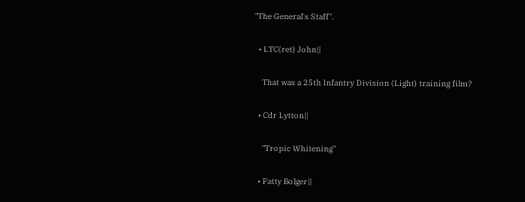"The General's Staff".

  • LTC(ret) John||

    That was a 25th Infantry Division (Light) training film?

  • Cdr Lytton||

    "Tropic Whitening"

  • Fatty Bolger||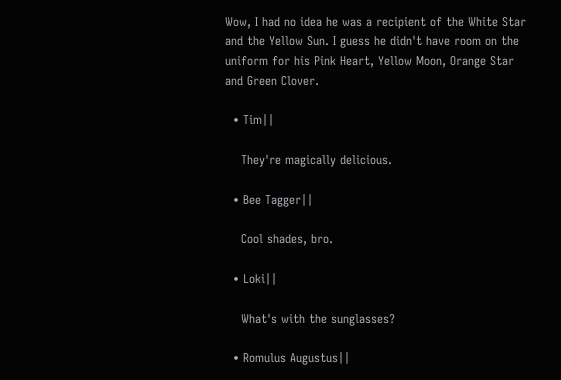Wow, I had no idea he was a recipient of the White Star and the Yellow Sun. I guess he didn't have room on the uniform for his Pink Heart, Yellow Moon, Orange Star and Green Clover.

  • Tim||

    They're magically delicious.

  • Bee Tagger||

    Cool shades, bro.

  • Loki||

    What's with the sunglasses?

  • Romulus Augustus||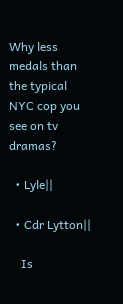Why less medals than the typical NYC cop you see on tv dramas?

  • Lyle||

  • Cdr Lytton||

    Is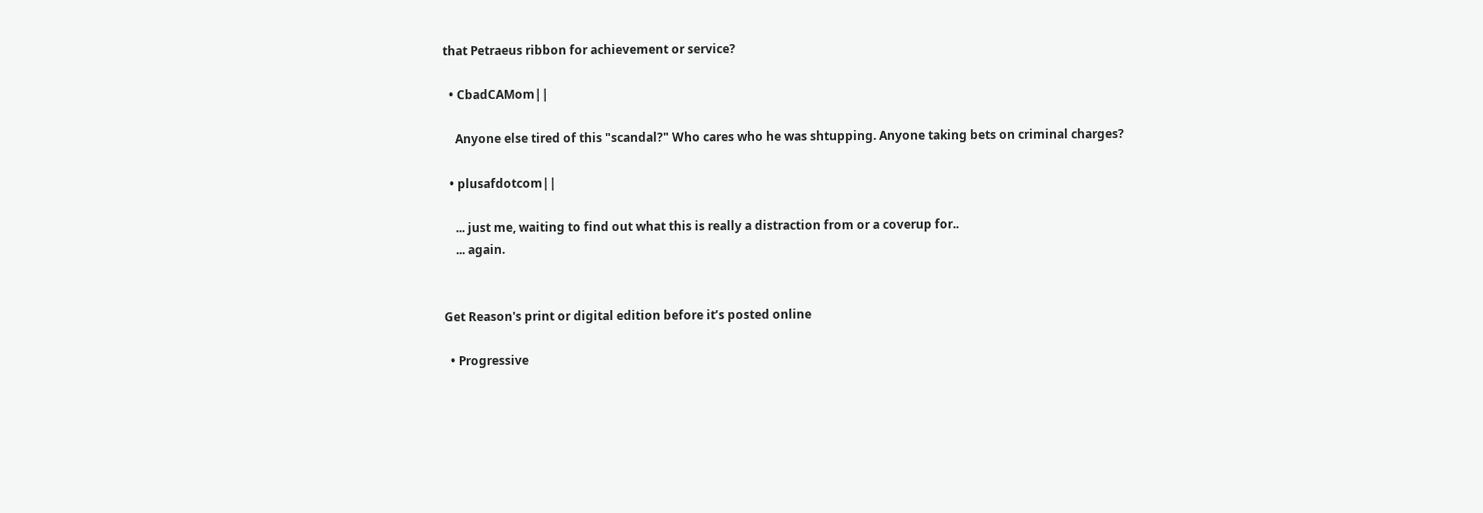that Petraeus ribbon for achievement or service?

  • CbadCAMom||

    Anyone else tired of this "scandal?" Who cares who he was shtupping. Anyone taking bets on criminal charges?

  • plusafdotcom||

    ... just me, waiting to find out what this is really a distraction from or a coverup for..
    ... again.


Get Reason's print or digital edition before it’s posted online

  • Progressive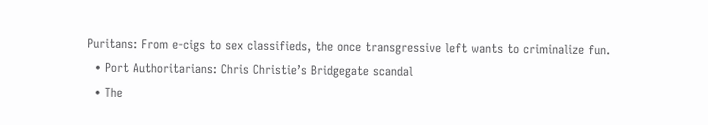Puritans: From e-cigs to sex classifieds, the once transgressive left wants to criminalize fun.
  • Port Authoritarians: Chris Christie’s Bridgegate scandal
  • The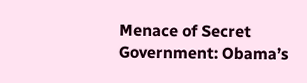Menace of Secret Government: Obama’s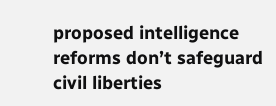proposed intelligence reforms don’t safeguard civil liberties